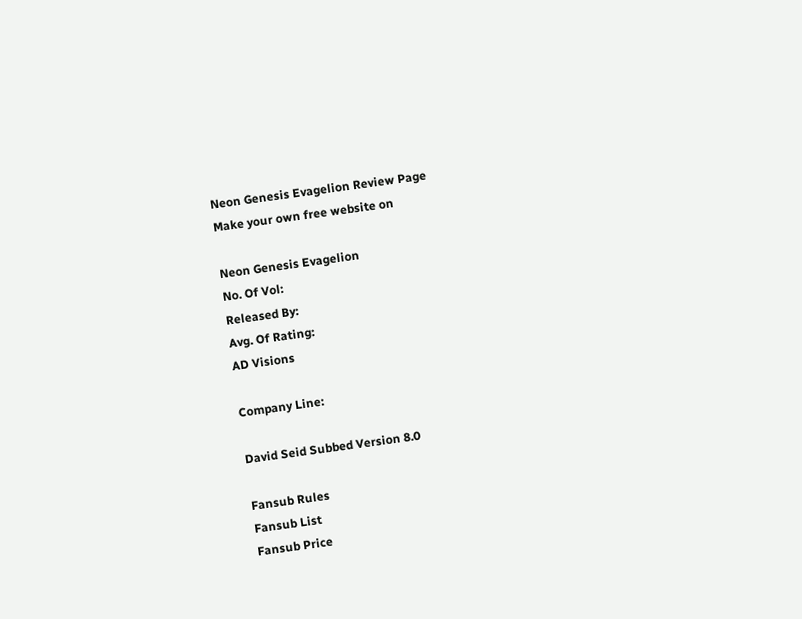Neon Genesis Evagelion Review Page
Make your own free website on

Neon Genesis Evagelion
No. Of Vol:
Released By:
Avg. Of Rating:
AD Visions

Company Line:

David Seid Subbed Version 8.0

Fansub Rules
Fansub List
Fansub Price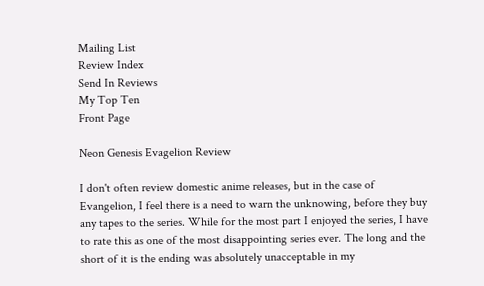Mailing List
Review Index
Send In Reviews
My Top Ten
Front Page

Neon Genesis Evagelion Review

I don't often review domestic anime releases, but in the case of Evangelion, I feel there is a need to warn the unknowing, before they buy any tapes to the series. While for the most part I enjoyed the series, I have to rate this as one of the most disappointing series ever. The long and the short of it is the ending was absolutely unacceptable in my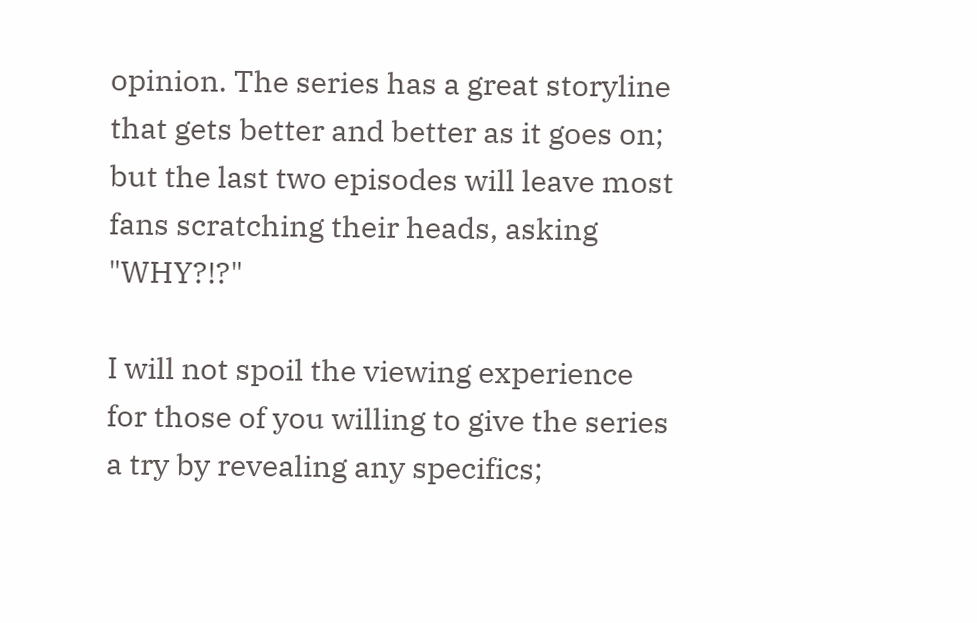opinion. The series has a great storyline that gets better and better as it goes on; but the last two episodes will leave most fans scratching their heads, asking "WHY?!?"

I will not spoil the viewing experience for those of you willing to give the series a try by revealing any specifics;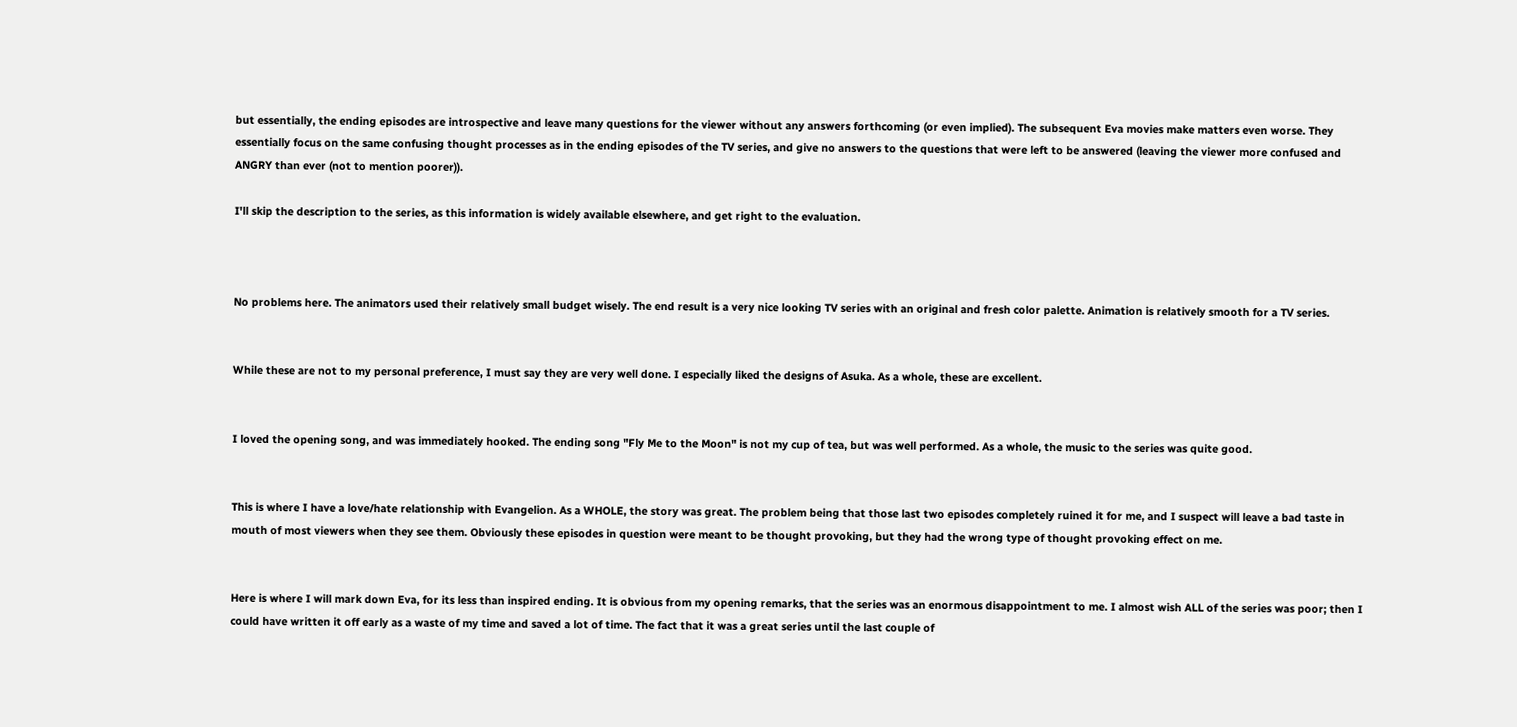but essentially, the ending episodes are introspective and leave many questions for the viewer without any answers forthcoming (or even implied). The subsequent Eva movies make matters even worse. They essentially focus on the same confusing thought processes as in the ending episodes of the TV series, and give no answers to the questions that were left to be answered (leaving the viewer more confused and ANGRY than ever (not to mention poorer)).

I'll skip the description to the series, as this information is widely available elsewhere, and get right to the evaluation.



No problems here. The animators used their relatively small budget wisely. The end result is a very nice looking TV series with an original and fresh color palette. Animation is relatively smooth for a TV series.


While these are not to my personal preference, I must say they are very well done. I especially liked the designs of Asuka. As a whole, these are excellent.


I loved the opening song, and was immediately hooked. The ending song "Fly Me to the Moon" is not my cup of tea, but was well performed. As a whole, the music to the series was quite good.


This is where I have a love/hate relationship with Evangelion. As a WHOLE, the story was great. The problem being that those last two episodes completely ruined it for me, and I suspect will leave a bad taste in mouth of most viewers when they see them. Obviously these episodes in question were meant to be thought provoking, but they had the wrong type of thought provoking effect on me.


Here is where I will mark down Eva, for its less than inspired ending. It is obvious from my opening remarks, that the series was an enormous disappointment to me. I almost wish ALL of the series was poor; then I could have written it off early as a waste of my time and saved a lot of time. The fact that it was a great series until the last couple of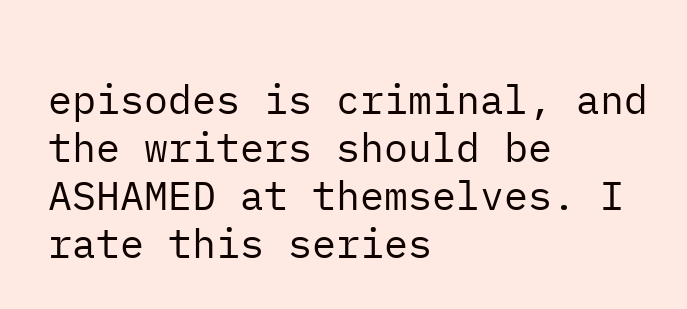episodes is criminal, and the writers should be ASHAMED at themselves. I rate this series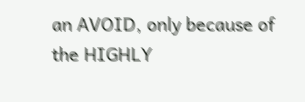an AVOID, only because of the HIGHLY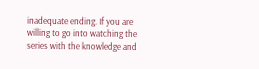inadequate ending. If you are willing to go into watching the series with the knowledge and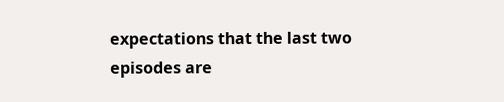expectations that the last two episodes are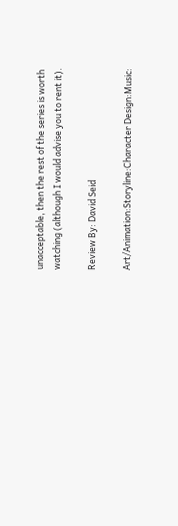unacceptable, then the rest of the series is worth watching (although I would advise you to rent it).

Review By: David Seid

Art/Animation:Storyline:Character Design:Music: